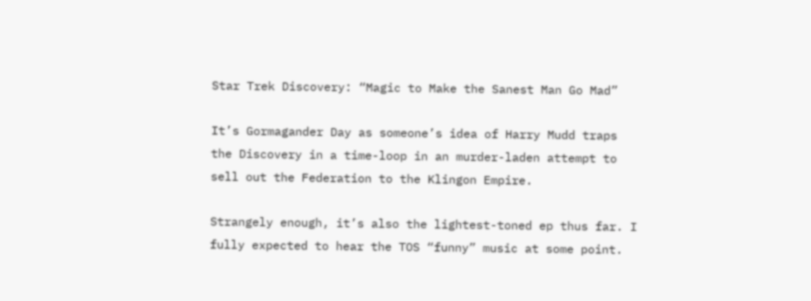Star Trek Discovery: “Magic to Make the Sanest Man Go Mad”

It’s Gormagander Day as someone’s idea of Harry Mudd traps the Discovery in a time-loop in an murder-laden attempt to sell out the Federation to the Klingon Empire.

Strangely enough, it’s also the lightest-toned ep thus far. I fully expected to hear the TOS “funny” music at some point.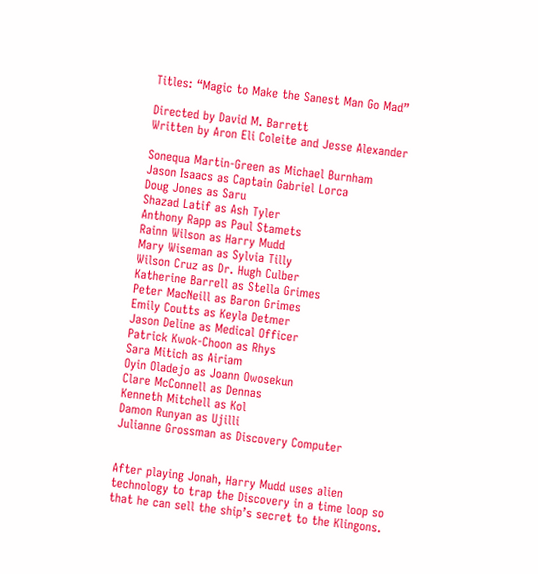Titles: “Magic to Make the Sanest Man Go Mad”

Directed by David M. Barrett
Written by Aron Eli Coleite and Jesse Alexander

Sonequa Martin-Green as Michael Burnham
Jason Isaacs as Captain Gabriel Lorca
Doug Jones as Saru
Shazad Latif as Ash Tyler
Anthony Rapp as Paul Stamets
Rainn Wilson as Harry Mudd
Mary Wiseman as Sylvia Tilly
Wilson Cruz as Dr. Hugh Culber
Katherine Barrell as Stella Grimes
Peter MacNeill as Baron Grimes
Emily Coutts as Keyla Detmer
Jason Deline as Medical Officer
Patrick Kwok-Choon as Rhys
Sara Mitich as Airiam
Oyin Oladejo as Joann Owosekun
Clare McConnell as Dennas
Kenneth Mitchell as Kol
Damon Runyan as Ujilli
Julianne Grossman as Discovery Computer


After playing Jonah, Harry Mudd uses alien technology to trap the Discovery in a time loop so that he can sell the ship’s secret to the Klingons.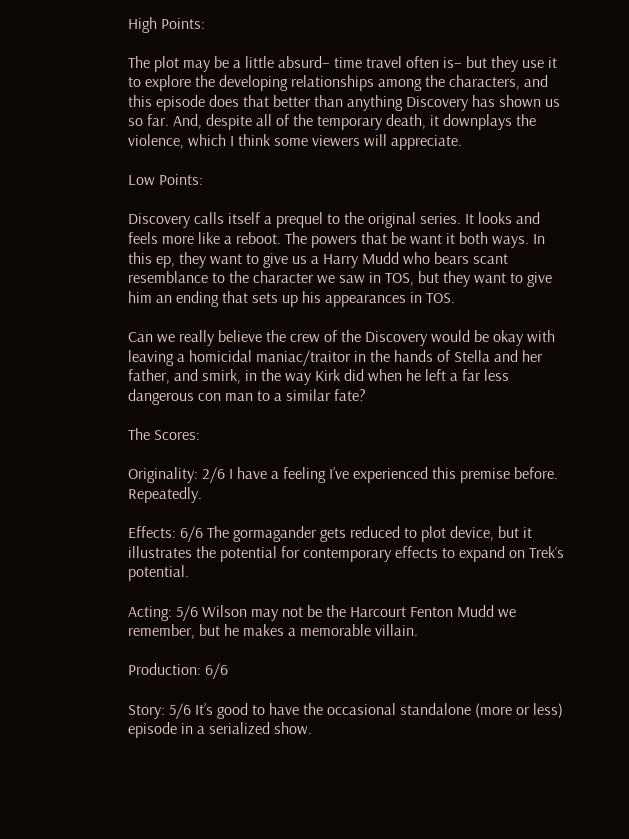High Points:

The plot may be a little absurd– time travel often is– but they use it to explore the developing relationships among the characters, and this episode does that better than anything Discovery has shown us so far. And, despite all of the temporary death, it downplays the violence, which I think some viewers will appreciate.

Low Points:

Discovery calls itself a prequel to the original series. It looks and feels more like a reboot. The powers that be want it both ways. In this ep, they want to give us a Harry Mudd who bears scant resemblance to the character we saw in TOS, but they want to give him an ending that sets up his appearances in TOS.

Can we really believe the crew of the Discovery would be okay with leaving a homicidal maniac/traitor in the hands of Stella and her father, and smirk, in the way Kirk did when he left a far less dangerous con man to a similar fate?

The Scores:

Originality: 2/6 I have a feeling I’ve experienced this premise before. Repeatedly.

Effects: 6/6 The gormagander gets reduced to plot device, but it illustrates the potential for contemporary effects to expand on Trek‘s potential.

Acting: 5/6 Wilson may not be the Harcourt Fenton Mudd we remember, but he makes a memorable villain.

Production: 6/6

Story: 5/6 It’s good to have the occasional standalone (more or less) episode in a serialized show.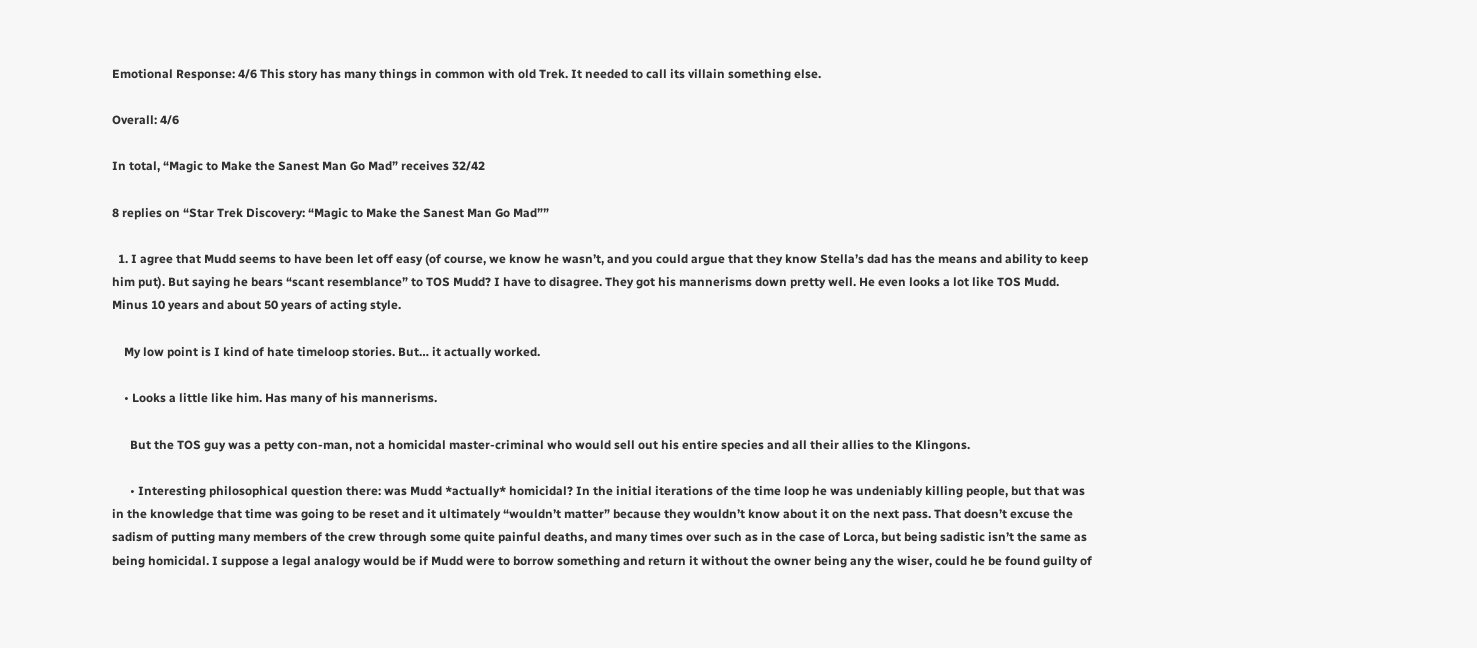Emotional Response: 4/6 This story has many things in common with old Trek. It needed to call its villain something else.

Overall: 4/6

In total, “Magic to Make the Sanest Man Go Mad” receives 32/42

8 replies on “Star Trek Discovery: “Magic to Make the Sanest Man Go Mad””

  1. I agree that Mudd seems to have been let off easy (of course, we know he wasn’t, and you could argue that they know Stella’s dad has the means and ability to keep him put). But saying he bears “scant resemblance” to TOS Mudd? I have to disagree. They got his mannerisms down pretty well. He even looks a lot like TOS Mudd. Minus 10 years and about 50 years of acting style.

    My low point is I kind of hate timeloop stories. But… it actually worked.

    • Looks a little like him. Has many of his mannerisms.

      But the TOS guy was a petty con-man, not a homicidal master-criminal who would sell out his entire species and all their allies to the Klingons.

      • Interesting philosophical question there: was Mudd *actually* homicidal? In the initial iterations of the time loop he was undeniably killing people, but that was in the knowledge that time was going to be reset and it ultimately “wouldn’t matter” because they wouldn’t know about it on the next pass. That doesn’t excuse the sadism of putting many members of the crew through some quite painful deaths, and many times over such as in the case of Lorca, but being sadistic isn’t the same as being homicidal. I suppose a legal analogy would be if Mudd were to borrow something and return it without the owner being any the wiser, could he be found guilty of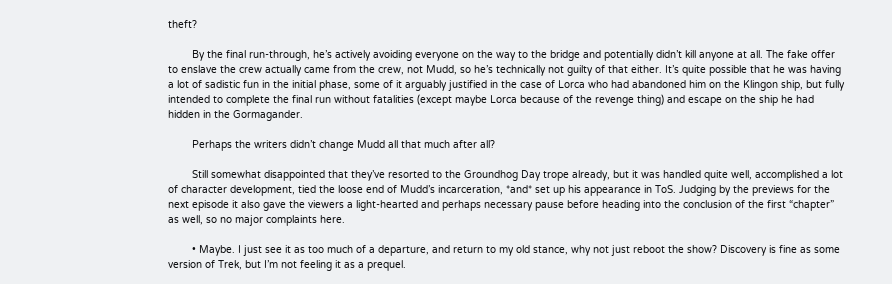theft?

        By the final run-through, he’s actively avoiding everyone on the way to the bridge and potentially didn’t kill anyone at all. The fake offer to enslave the crew actually came from the crew, not Mudd, so he’s technically not guilty of that either. It’s quite possible that he was having a lot of sadistic fun in the initial phase, some of it arguably justified in the case of Lorca who had abandoned him on the Klingon ship, but fully intended to complete the final run without fatalities (except maybe Lorca because of the revenge thing) and escape on the ship he had hidden in the Gormagander.

        Perhaps the writers didn’t change Mudd all that much after all?

        Still somewhat disappointed that they’ve resorted to the Groundhog Day trope already, but it was handled quite well, accomplished a lot of character development, tied the loose end of Mudd’s incarceration, *and* set up his appearance in ToS. Judging by the previews for the next episode it also gave the viewers a light-hearted and perhaps necessary pause before heading into the conclusion of the first “chapter” as well, so no major complaints here.

        • Maybe. I just see it as too much of a departure, and return to my old stance, why not just reboot the show? Discovery is fine as some version of Trek, but I’m not feeling it as a prequel.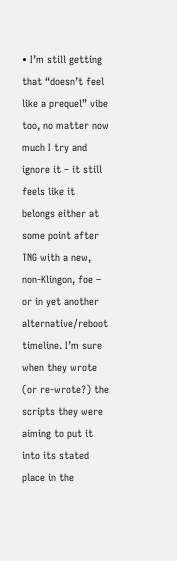• I’m still getting that “doesn’t feel like a prequel” vibe too, no matter now much I try and ignore it – it still feels like it belongs either at some point after TNG with a new, non-Klingon, foe – or in yet another alternative/reboot timeline. I’m sure when they wrote (or re-wrote?) the scripts they were aiming to put it into its stated place in the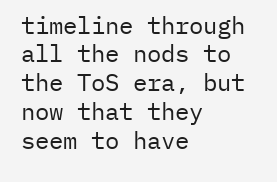timeline through all the nods to the ToS era, but now that they seem to have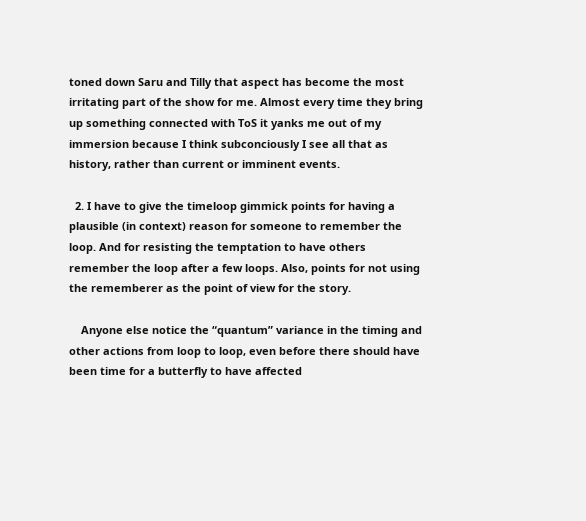toned down Saru and Tilly that aspect has become the most irritating part of the show for me. Almost every time they bring up something connected with ToS it yanks me out of my immersion because I think subconciously I see all that as history, rather than current or imminent events.

  2. I have to give the timeloop gimmick points for having a plausible (in context) reason for someone to remember the loop. And for resisting the temptation to have others remember the loop after a few loops. Also, points for not using the rememberer as the point of view for the story.

    Anyone else notice the “quantum” variance in the timing and other actions from loop to loop, even before there should have been time for a butterfly to have affected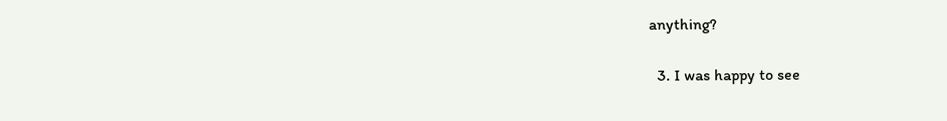anything?

  3. I was happy to see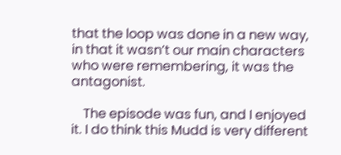that the loop was done in a new way, in that it wasn’t our main characters who were remembering, it was the antagonist.

    The episode was fun, and I enjoyed it. I do think this Mudd is very different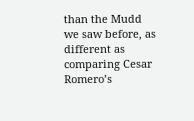than the Mudd we saw before, as different as comparing Cesar Romero’s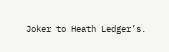Joker to Heath Ledger’s.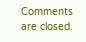Comments are closed.